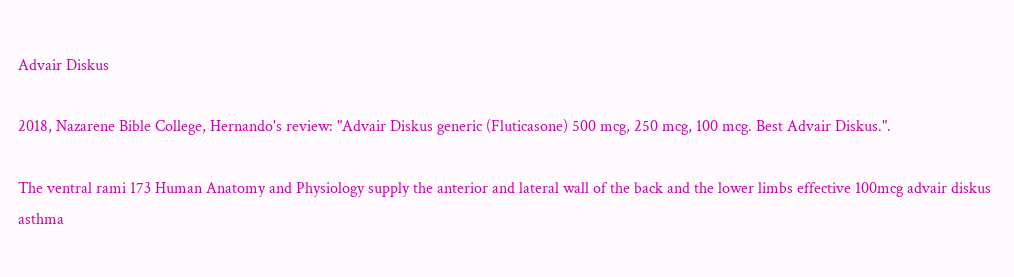Advair Diskus

2018, Nazarene Bible College, Hernando's review: "Advair Diskus generic (Fluticasone) 500 mcg, 250 mcg, 100 mcg. Best Advair Diskus.".

The ventral rami 173 Human Anatomy and Physiology supply the anterior and lateral wall of the back and the lower limbs effective 100mcg advair diskus asthma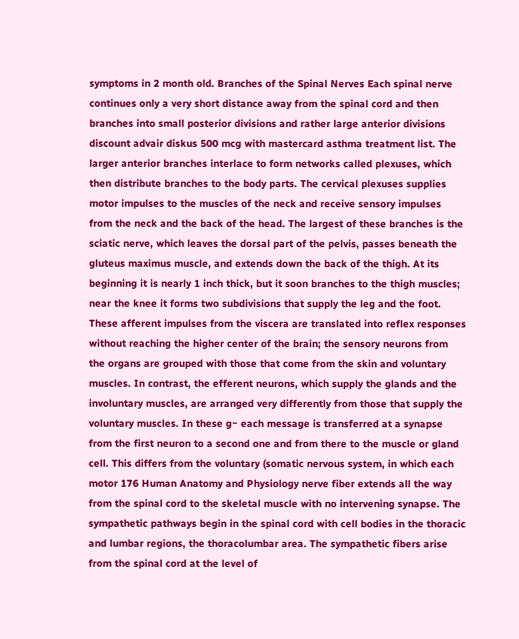symptoms in 2 month old. Branches of the Spinal Nerves Each spinal nerve continues only a very short distance away from the spinal cord and then branches into small posterior divisions and rather large anterior divisions discount advair diskus 500 mcg with mastercard asthma treatment list. The larger anterior branches interlace to form networks called plexuses, which then distribute branches to the body parts. The cervical plexuses supplies motor impulses to the muscles of the neck and receive sensory impulses from the neck and the back of the head. The largest of these branches is the sciatic nerve, which leaves the dorsal part of the pelvis, passes beneath the gluteus maximus muscle, and extends down the back of the thigh. At its beginning it is nearly 1 inch thick, but it soon branches to the thigh muscles; near the knee it forms two subdivisions that supply the leg and the foot. These afferent impulses from the viscera are translated into reflex responses without reaching the higher center of the brain; the sensory neurons from the organs are grouped with those that come from the skin and voluntary muscles. In contrast, the efferent neurons, which supply the glands and the involuntary muscles, are arranged very differently from those that supply the voluntary muscles. In these g~ each message is transferred at a synapse from the first neuron to a second one and from there to the muscle or gland cell. This differs from the voluntary (somatic nervous system, in which each motor 176 Human Anatomy and Physiology nerve fiber extends all the way from the spinal cord to the skeletal muscle with no intervening synapse. The sympathetic pathways begin in the spinal cord with cell bodies in the thoracic and lumbar regions, the thoracolumbar area. The sympathetic fibers arise from the spinal cord at the level of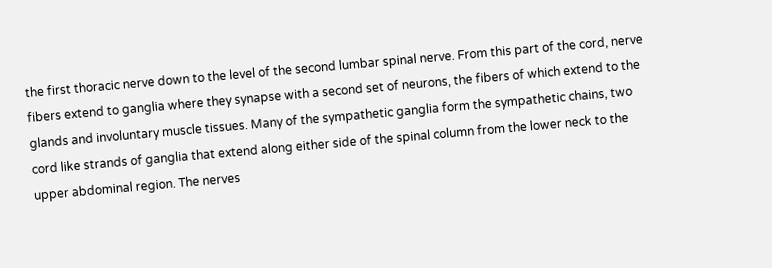the first thoracic nerve down to the level of the second lumbar spinal nerve. From this part of the cord, nerve fibers extend to ganglia where they synapse with a second set of neurons, the fibers of which extend to the glands and involuntary muscle tissues. Many of the sympathetic ganglia form the sympathetic chains, two cord like strands of ganglia that extend along either side of the spinal column from the lower neck to the upper abdominal region. The nerves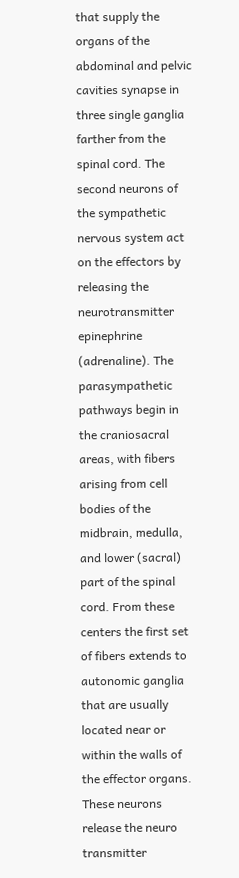that supply the organs of the abdominal and pelvic cavities synapse in three single ganglia farther from the spinal cord. The second neurons of the sympathetic nervous system act on the effectors by releasing the neurotransmitter epinephrine (adrenaline). The parasympathetic pathways begin in the craniosacral areas, with fibers arising from cell bodies of the midbrain, medulla, and lower (sacral) part of the spinal cord. From these centers the first set of fibers extends to autonomic ganglia that are usually located near or within the walls of the effector organs. These neurons release the neuro transmitter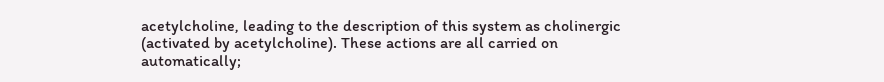acetylcholine, leading to the description of this system as cholinergic (activated by acetylcholine). These actions are all carried on automatically;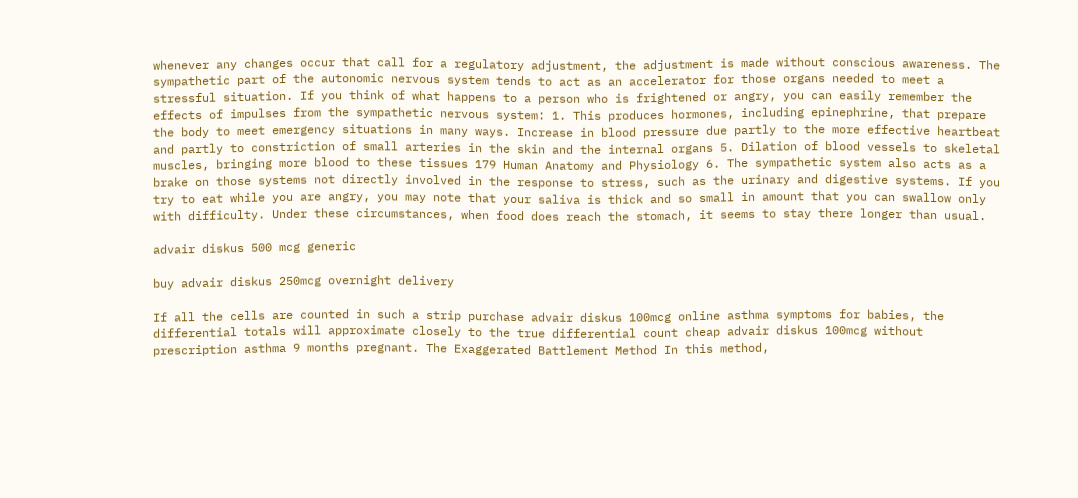whenever any changes occur that call for a regulatory adjustment, the adjustment is made without conscious awareness. The sympathetic part of the autonomic nervous system tends to act as an accelerator for those organs needed to meet a stressful situation. If you think of what happens to a person who is frightened or angry, you can easily remember the effects of impulses from the sympathetic nervous system: 1. This produces hormones, including epinephrine, that prepare the body to meet emergency situations in many ways. Increase in blood pressure due partly to the more effective heartbeat and partly to constriction of small arteries in the skin and the internal organs 5. Dilation of blood vessels to skeletal muscles, bringing more blood to these tissues 179 Human Anatomy and Physiology 6. The sympathetic system also acts as a brake on those systems not directly involved in the response to stress, such as the urinary and digestive systems. If you try to eat while you are angry, you may note that your saliva is thick and so small in amount that you can swallow only with difficulty. Under these circumstances, when food does reach the stomach, it seems to stay there longer than usual.

advair diskus 500 mcg generic

buy advair diskus 250mcg overnight delivery

If all the cells are counted in such a strip purchase advair diskus 100mcg online asthma symptoms for babies, the differential totals will approximate closely to the true differential count cheap advair diskus 100mcg without prescription asthma 9 months pregnant. The Exaggerated Battlement Method In this method,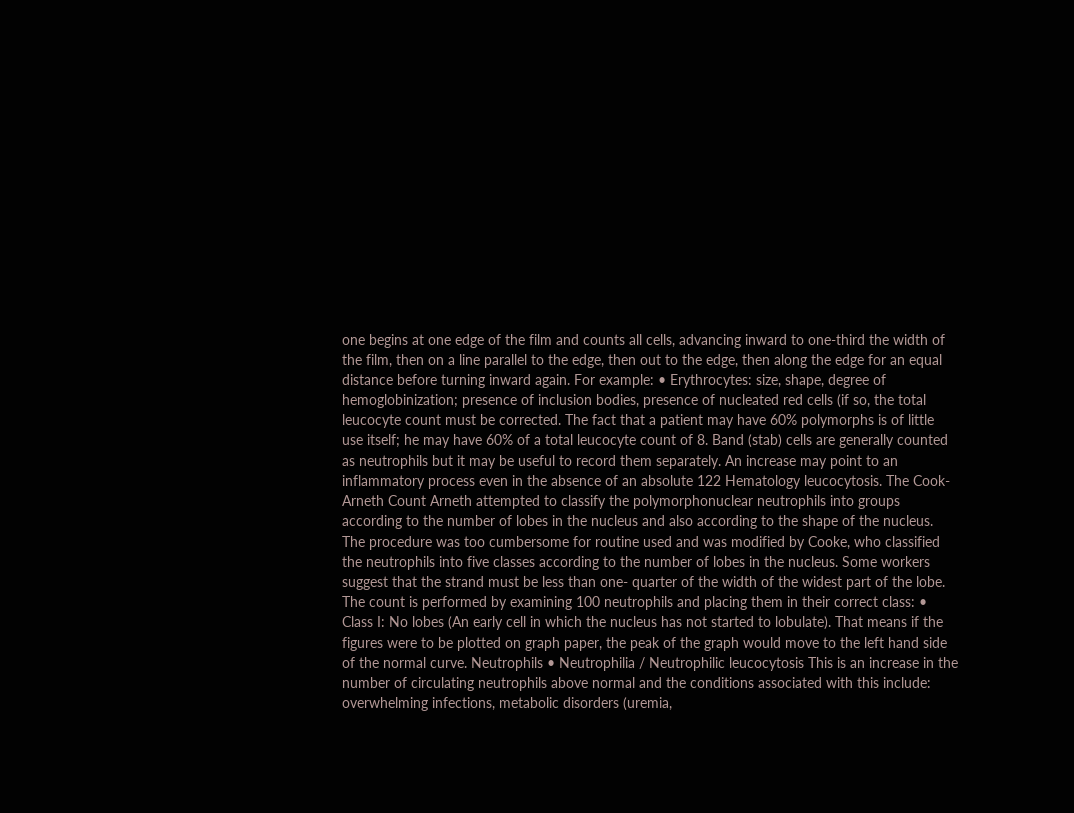one begins at one edge of the film and counts all cells, advancing inward to one-third the width of the film, then on a line parallel to the edge, then out to the edge, then along the edge for an equal distance before turning inward again. For example: • Erythrocytes: size, shape, degree of hemoglobinization; presence of inclusion bodies, presence of nucleated red cells (if so, the total leucocyte count must be corrected. The fact that a patient may have 60% polymorphs is of little use itself; he may have 60% of a total leucocyte count of 8. Band (stab) cells are generally counted as neutrophils but it may be useful to record them separately. An increase may point to an inflammatory process even in the absence of an absolute 122 Hematology leucocytosis. The Cook-Arneth Count Arneth attempted to classify the polymorphonuclear neutrophils into groups according to the number of lobes in the nucleus and also according to the shape of the nucleus. The procedure was too cumbersome for routine used and was modified by Cooke, who classified the neutrophils into five classes according to the number of lobes in the nucleus. Some workers suggest that the strand must be less than one- quarter of the width of the widest part of the lobe. The count is performed by examining 100 neutrophils and placing them in their correct class: • Class I: No lobes (An early cell in which the nucleus has not started to lobulate). That means if the figures were to be plotted on graph paper, the peak of the graph would move to the left hand side of the normal curve. Neutrophils • Neutrophilia / Neutrophilic leucocytosis This is an increase in the number of circulating neutrophils above normal and the conditions associated with this include: overwhelming infections, metabolic disorders (uremia,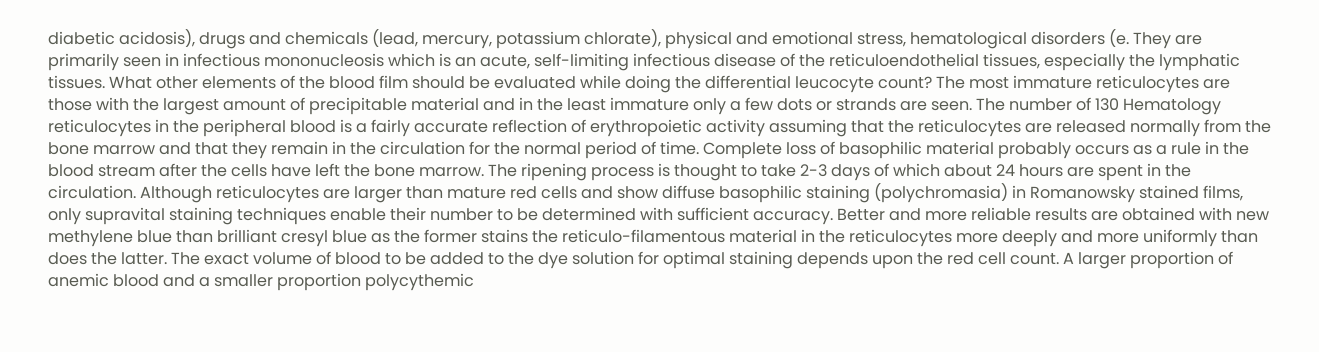diabetic acidosis), drugs and chemicals (lead, mercury, potassium chlorate), physical and emotional stress, hematological disorders (e. They are primarily seen in infectious mononucleosis which is an acute, self-limiting infectious disease of the reticuloendothelial tissues, especially the lymphatic tissues. What other elements of the blood film should be evaluated while doing the differential leucocyte count? The most immature reticulocytes are those with the largest amount of precipitable material and in the least immature only a few dots or strands are seen. The number of 130 Hematology reticulocytes in the peripheral blood is a fairly accurate reflection of erythropoietic activity assuming that the reticulocytes are released normally from the bone marrow and that they remain in the circulation for the normal period of time. Complete loss of basophilic material probably occurs as a rule in the blood stream after the cells have left the bone marrow. The ripening process is thought to take 2-3 days of which about 24 hours are spent in the circulation. Although reticulocytes are larger than mature red cells and show diffuse basophilic staining (polychromasia) in Romanowsky stained films, only supravital staining techniques enable their number to be determined with sufficient accuracy. Better and more reliable results are obtained with new methylene blue than brilliant cresyl blue as the former stains the reticulo-filamentous material in the reticulocytes more deeply and more uniformly than does the latter. The exact volume of blood to be added to the dye solution for optimal staining depends upon the red cell count. A larger proportion of anemic blood and a smaller proportion polycythemic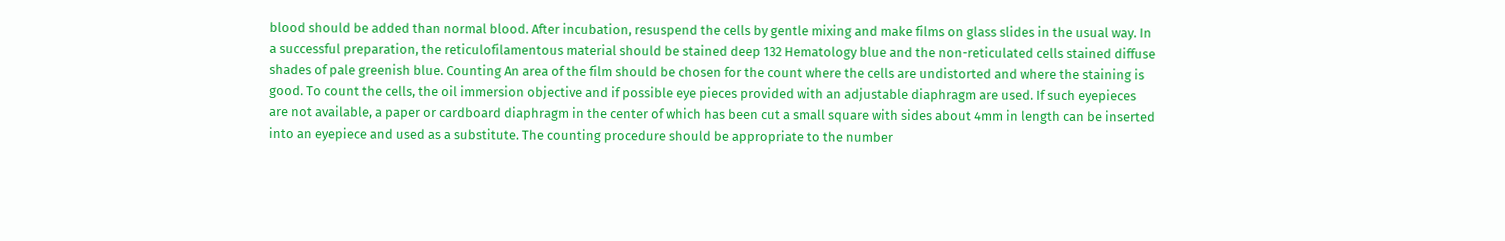blood should be added than normal blood. After incubation, resuspend the cells by gentle mixing and make films on glass slides in the usual way. In a successful preparation, the reticulofilamentous material should be stained deep 132 Hematology blue and the non-reticulated cells stained diffuse shades of pale greenish blue. Counting An area of the film should be chosen for the count where the cells are undistorted and where the staining is good. To count the cells, the oil immersion objective and if possible eye pieces provided with an adjustable diaphragm are used. If such eyepieces are not available, a paper or cardboard diaphragm in the center of which has been cut a small square with sides about 4mm in length can be inserted into an eyepiece and used as a substitute. The counting procedure should be appropriate to the number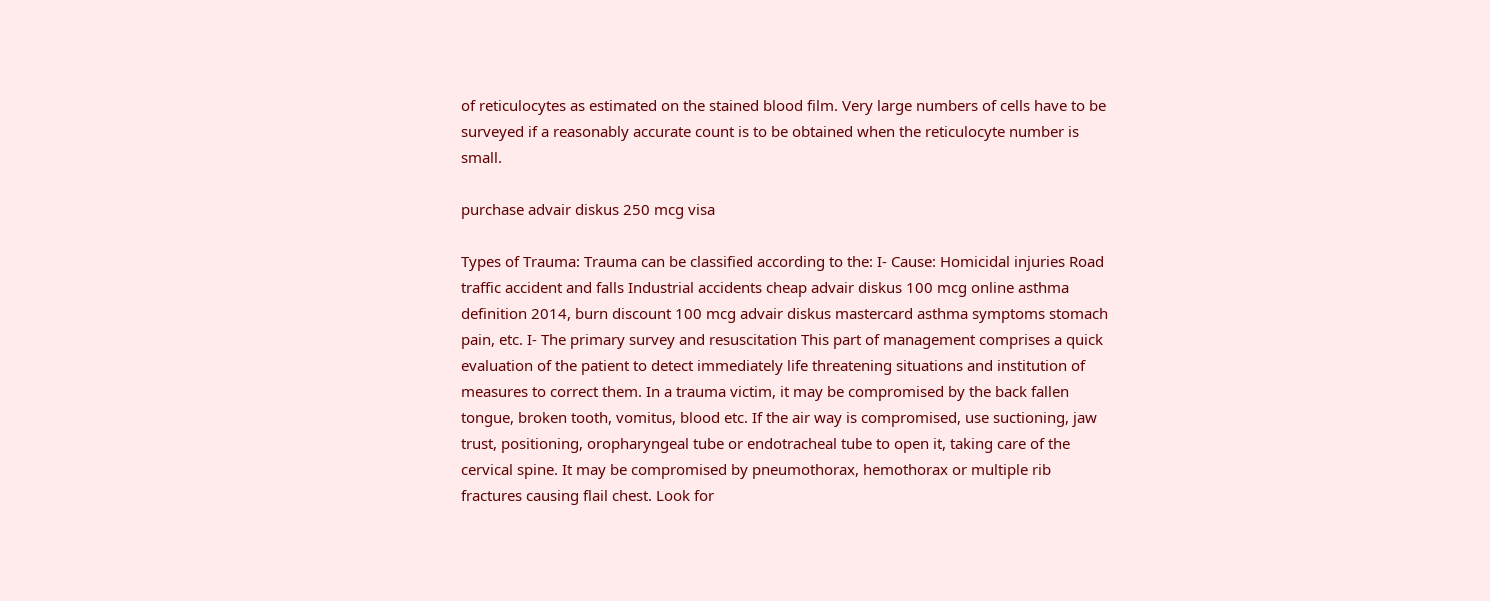of reticulocytes as estimated on the stained blood film. Very large numbers of cells have to be surveyed if a reasonably accurate count is to be obtained when the reticulocyte number is small.

purchase advair diskus 250 mcg visa

Types of Trauma: Trauma can be classified according to the: I- Cause: Homicidal injuries Road traffic accident and falls Industrial accidents cheap advair diskus 100 mcg online asthma definition 2014, burn discount 100 mcg advair diskus mastercard asthma symptoms stomach pain, etc. I- The primary survey and resuscitation This part of management comprises a quick evaluation of the patient to detect immediately life threatening situations and institution of measures to correct them. In a trauma victim, it may be compromised by the back fallen tongue, broken tooth, vomitus, blood etc. If the air way is compromised, use suctioning, jaw trust, positioning, oropharyngeal tube or endotracheal tube to open it, taking care of the cervical spine. It may be compromised by pneumothorax, hemothorax or multiple rib fractures causing flail chest. Look for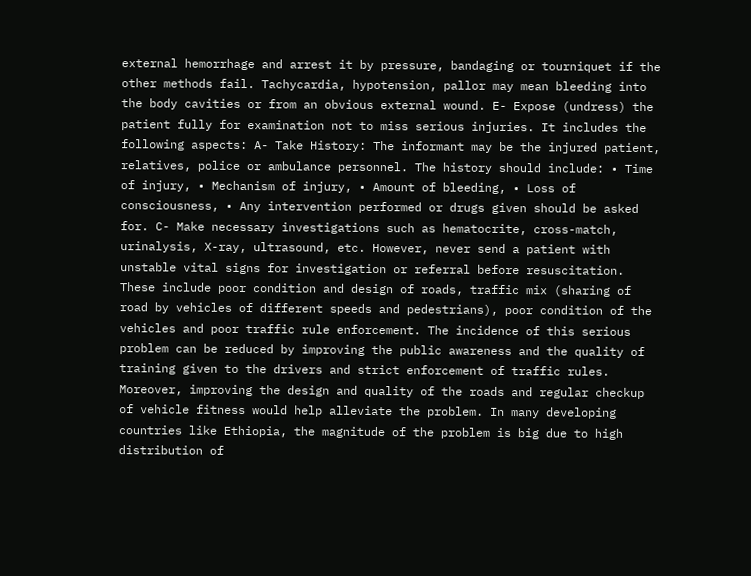external hemorrhage and arrest it by pressure, bandaging or tourniquet if the other methods fail. Tachycardia, hypotension, pallor may mean bleeding into the body cavities or from an obvious external wound. E- Expose (undress) the patient fully for examination not to miss serious injuries. It includes the following aspects: A- Take History: The informant may be the injured patient, relatives, police or ambulance personnel. The history should include: • Time of injury, • Mechanism of injury, • Amount of bleeding, • Loss of consciousness, • Any intervention performed or drugs given should be asked for. C- Make necessary investigations such as hematocrite, cross-match, urinalysis, X-ray, ultrasound, etc. However, never send a patient with unstable vital signs for investigation or referral before resuscitation. These include poor condition and design of roads, traffic mix (sharing of road by vehicles of different speeds and pedestrians), poor condition of the vehicles and poor traffic rule enforcement. The incidence of this serious problem can be reduced by improving the public awareness and the quality of training given to the drivers and strict enforcement of traffic rules. Moreover, improving the design and quality of the roads and regular checkup of vehicle fitness would help alleviate the problem. In many developing countries like Ethiopia, the magnitude of the problem is big due to high distribution of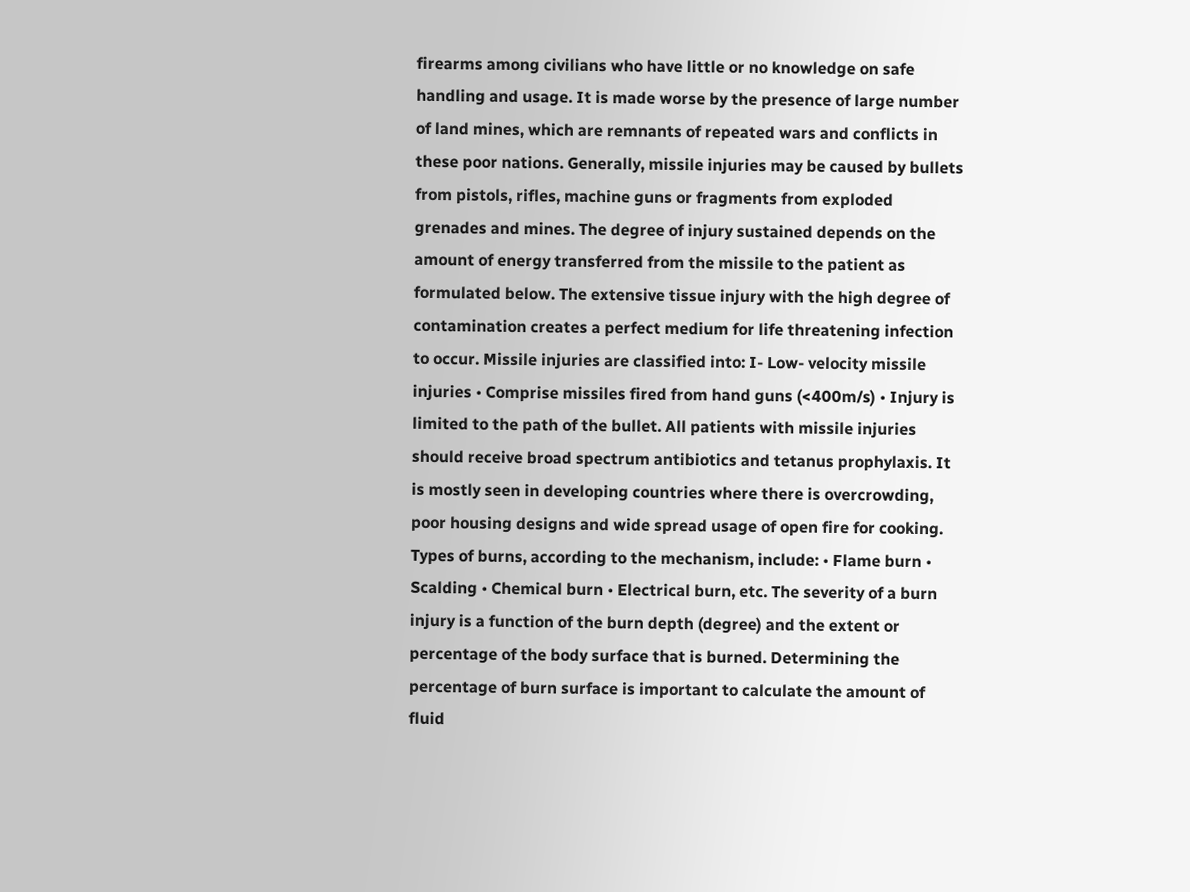firearms among civilians who have little or no knowledge on safe handling and usage. It is made worse by the presence of large number of land mines, which are remnants of repeated wars and conflicts in these poor nations. Generally, missile injuries may be caused by bullets from pistols, rifles, machine guns or fragments from exploded grenades and mines. The degree of injury sustained depends on the amount of energy transferred from the missile to the patient as formulated below. The extensive tissue injury with the high degree of contamination creates a perfect medium for life threatening infection to occur. Missile injuries are classified into: I- Low- velocity missile injuries • Comprise missiles fired from hand guns (<400m/s) • Injury is limited to the path of the bullet. All patients with missile injuries should receive broad spectrum antibiotics and tetanus prophylaxis. It is mostly seen in developing countries where there is overcrowding, poor housing designs and wide spread usage of open fire for cooking. Types of burns, according to the mechanism, include: • Flame burn • Scalding • Chemical burn • Electrical burn, etc. The severity of a burn injury is a function of the burn depth (degree) and the extent or percentage of the body surface that is burned. Determining the percentage of burn surface is important to calculate the amount of fluid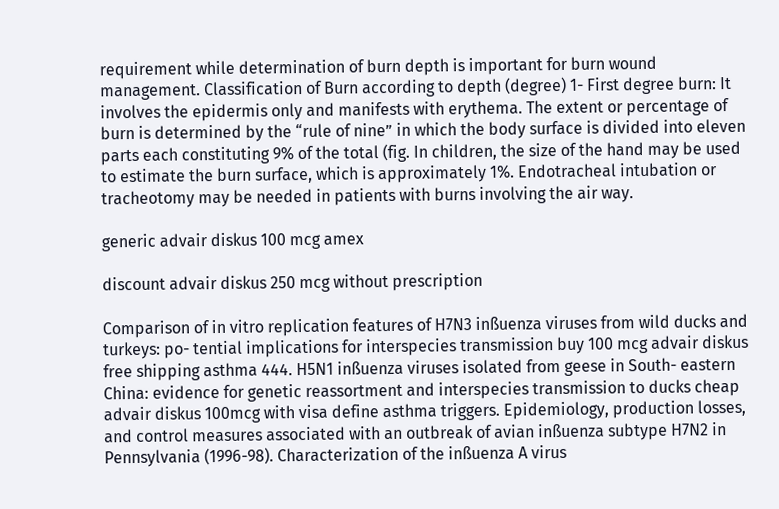requirement while determination of burn depth is important for burn wound management. Classification of Burn according to depth (degree) 1- First degree burn: It involves the epidermis only and manifests with erythema. The extent or percentage of burn is determined by the “rule of nine” in which the body surface is divided into eleven parts each constituting 9% of the total (fig. In children, the size of the hand may be used to estimate the burn surface, which is approximately 1%. Endotracheal intubation or tracheotomy may be needed in patients with burns involving the air way.

generic advair diskus 100 mcg amex

discount advair diskus 250 mcg without prescription

Comparison of in vitro replication features of H7N3 inßuenza viruses from wild ducks and turkeys: po- tential implications for interspecies transmission buy 100 mcg advair diskus free shipping asthma 444. H5N1 inßuenza viruses isolated from geese in South- eastern China: evidence for genetic reassortment and interspecies transmission to ducks cheap advair diskus 100mcg with visa define asthma triggers. Epidemiology, production losses, and control measures associated with an outbreak of avian inßuenza subtype H7N2 in Pennsylvania (1996-98). Characterization of the inßuenza A virus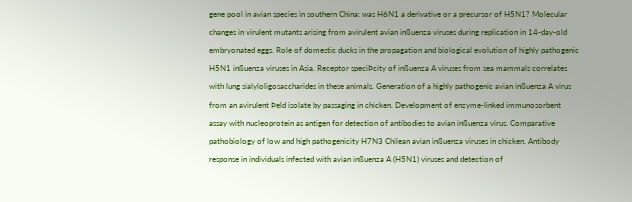gene pool in avian species in southern China: was H6N1 a derivative or a precursor of H5N1? Molecular changes in virulent mutants arising from avirulent avian inßuenza viruses during replication in 14-day-old embryonated eggs. Role of domestic ducks in the propagation and biological evolution of highly pathogenic H5N1 inßuenza viruses in Asia. Receptor speciÞcity of inßuenza A viruses from sea mammals correlates with lung sialyloligosaccharides in these animals. Generation of a highly pathogenic avian inßuenza A virus from an avirulent Þeld isolate by passaging in chicken. Development of enzyme-linked immunosorbent assay with nucleoprotein as antigen for detection of antibodies to avian inßuenza virus. Comparative pathobiology of low and high pathogenicity H7N3 Chilean avian inßuenza viruses in chicken. Antibody response in individuals infected with avian inßuenza A (H5N1) viruses and detection of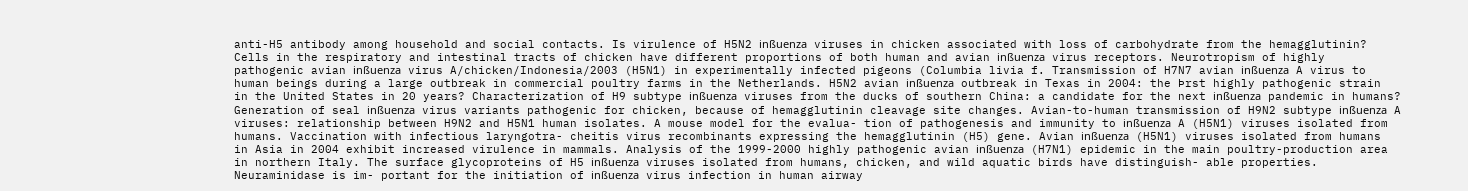anti-H5 antibody among household and social contacts. Is virulence of H5N2 inßuenza viruses in chicken associated with loss of carbohydrate from the hemagglutinin? Cells in the respiratory and intestinal tracts of chicken have different proportions of both human and avian inßuenza virus receptors. Neurotropism of highly pathogenic avian inßuenza virus A/chicken/Indonesia/2003 (H5N1) in experimentally infected pigeons (Columbia livia f. Transmission of H7N7 avian inßuenza A virus to human beings during a large outbreak in commercial poultry farms in the Netherlands. H5N2 avian inßuenza outbreak in Texas in 2004: the Þrst highly pathogenic strain in the United States in 20 years? Characterization of H9 subtype inßuenza viruses from the ducks of southern China: a candidate for the next inßuenza pandemic in humans? Generation of seal inßuenza virus variants pathogenic for chicken, because of hemagglutinin cleavage site changes. Avian-to-human transmission of H9N2 subtype inßuenza A viruses: relationship between H9N2 and H5N1 human isolates. A mouse model for the evalua- tion of pathogenesis and immunity to inßuenza A (H5N1) viruses isolated from humans. Vaccination with infectious laryngotra- cheitis virus recombinants expressing the hemagglutinin (H5) gene. Avian inßuenza (H5N1) viruses isolated from humans in Asia in 2004 exhibit increased virulence in mammals. Analysis of the 1999-2000 highly pathogenic avian inßuenza (H7N1) epidemic in the main poultry-production area in northern Italy. The surface glycoproteins of H5 inßuenza viruses isolated from humans, chicken, and wild aquatic birds have distinguish- able properties. Neuraminidase is im- portant for the initiation of inßuenza virus infection in human airway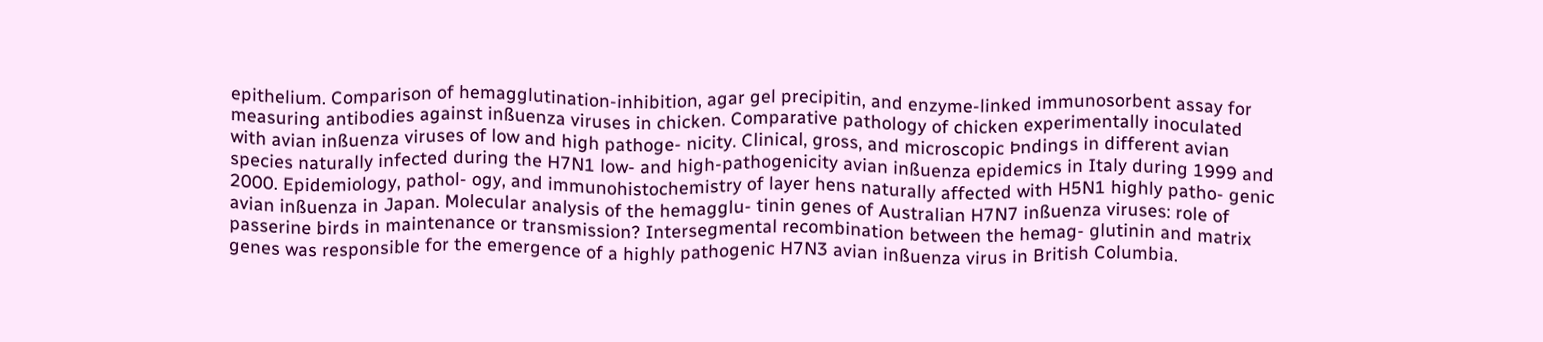epithelium. Comparison of hemagglutination-inhibition, agar gel precipitin, and enzyme-linked immunosorbent assay for measuring antibodies against inßuenza viruses in chicken. Comparative pathology of chicken experimentally inoculated with avian inßuenza viruses of low and high pathoge- nicity. Clinical, gross, and microscopic Þndings in different avian species naturally infected during the H7N1 low- and high-pathogenicity avian inßuenza epidemics in Italy during 1999 and 2000. Epidemiology, pathol- ogy, and immunohistochemistry of layer hens naturally affected with H5N1 highly patho- genic avian inßuenza in Japan. Molecular analysis of the hemagglu- tinin genes of Australian H7N7 inßuenza viruses: role of passerine birds in maintenance or transmission? Intersegmental recombination between the hemag- glutinin and matrix genes was responsible for the emergence of a highly pathogenic H7N3 avian inßuenza virus in British Columbia.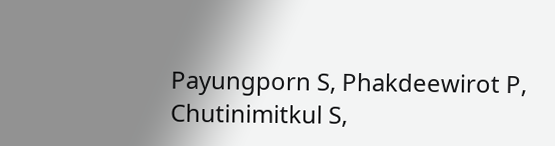Payungporn S, Phakdeewirot P, Chutinimitkul S,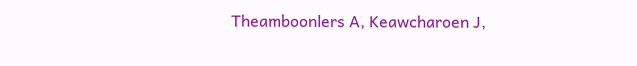Theamboonlers A, Keawcharoen J,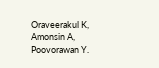Oraveerakul K, Amonsin A, Poovorawan Y.